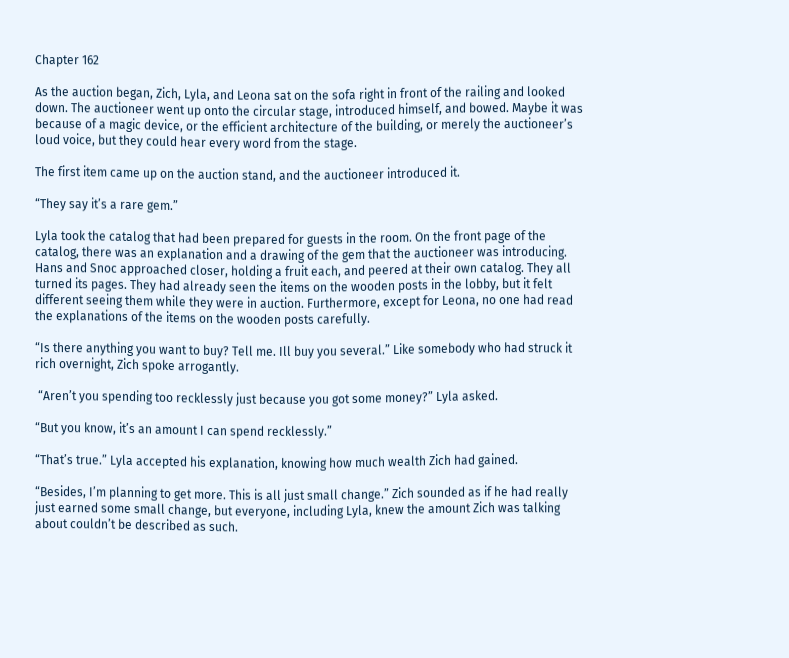Chapter 162

As the auction began, Zich, Lyla, and Leona sat on the sofa right in front of the railing and looked down. The auctioneer went up onto the circular stage, introduced himself, and bowed. Maybe it was because of a magic device, or the efficient architecture of the building, or merely the auctioneer’s loud voice, but they could hear every word from the stage.

The first item came up on the auction stand, and the auctioneer introduced it.

“They say it’s a rare gem.”

Lyla took the catalog that had been prepared for guests in the room. On the front page of the catalog, there was an explanation and a drawing of the gem that the auctioneer was introducing. Hans and Snoc approached closer, holding a fruit each, and peered at their own catalog. They all turned its pages. They had already seen the items on the wooden posts in the lobby, but it felt different seeing them while they were in auction. Furthermore, except for Leona, no one had read the explanations of the items on the wooden posts carefully.

“Is there anything you want to buy? Tell me. Ill buy you several.” Like somebody who had struck it rich overnight, Zich spoke arrogantly.

 “Aren’t you spending too recklessly just because you got some money?” Lyla asked.

“But you know, it’s an amount I can spend recklessly.”

“That’s true.” Lyla accepted his explanation, knowing how much wealth Zich had gained.

“Besides, I’m planning to get more. This is all just small change.” Zich sounded as if he had really just earned some small change, but everyone, including Lyla, knew the amount Zich was talking about couldn’t be described as such.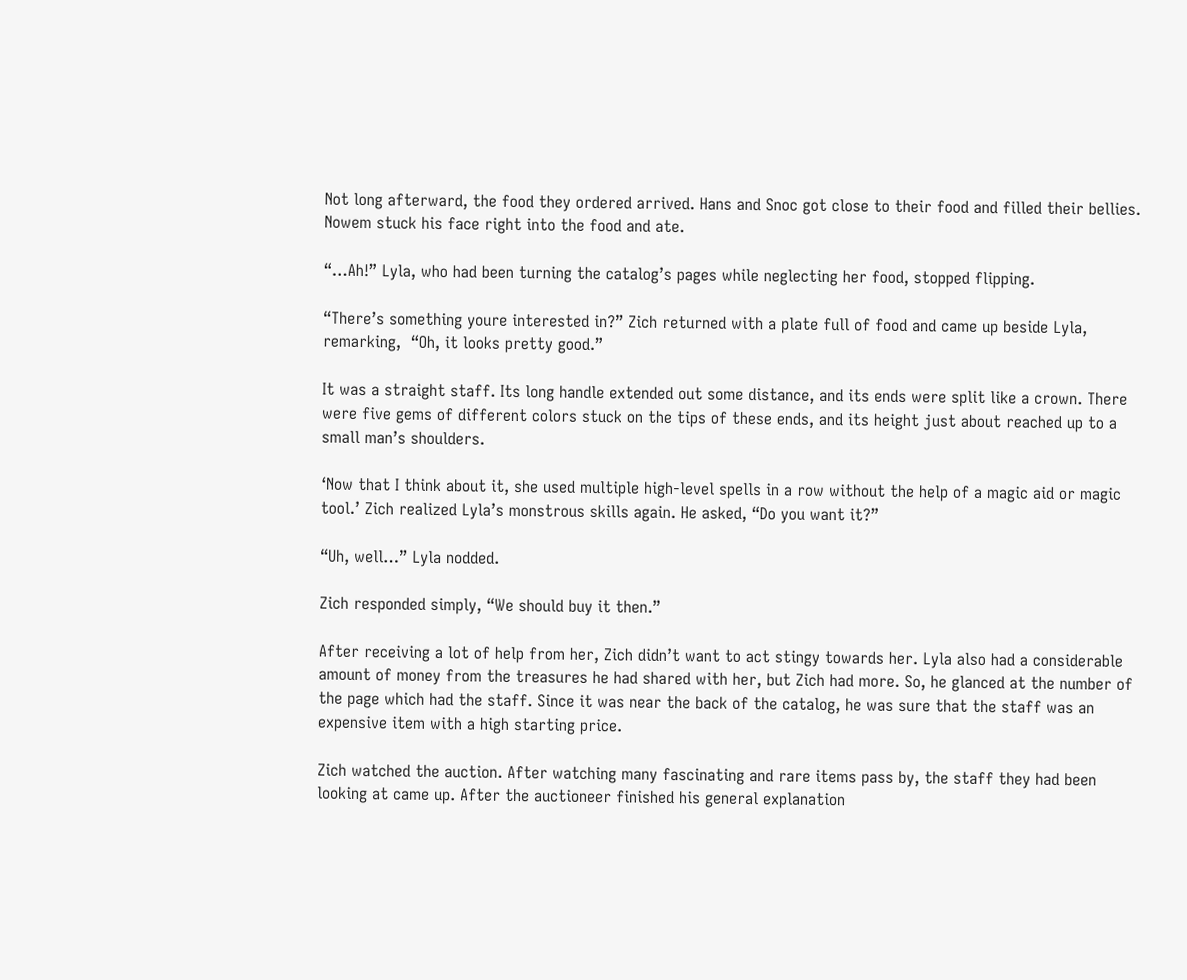Not long afterward, the food they ordered arrived. Hans and Snoc got close to their food and filled their bellies. Nowem stuck his face right into the food and ate.

“…Ah!” Lyla, who had been turning the catalog’s pages while neglecting her food, stopped flipping.

“There’s something youre interested in?” Zich returned with a plate full of food and came up beside Lyla, remarking,  “Oh, it looks pretty good.”

It was a straight staff. Its long handle extended out some distance, and its ends were split like a crown. There were five gems of different colors stuck on the tips of these ends, and its height just about reached up to a small man’s shoulders.

‘Now that I think about it, she used multiple high-level spells in a row without the help of a magic aid or magic tool.’ Zich realized Lyla’s monstrous skills again. He asked, “Do you want it?”

“Uh, well…” Lyla nodded.

Zich responded simply, “We should buy it then.”

After receiving a lot of help from her, Zich didn’t want to act stingy towards her. Lyla also had a considerable amount of money from the treasures he had shared with her, but Zich had more. So, he glanced at the number of the page which had the staff. Since it was near the back of the catalog, he was sure that the staff was an expensive item with a high starting price.

Zich watched the auction. After watching many fascinating and rare items pass by, the staff they had been looking at came up. After the auctioneer finished his general explanation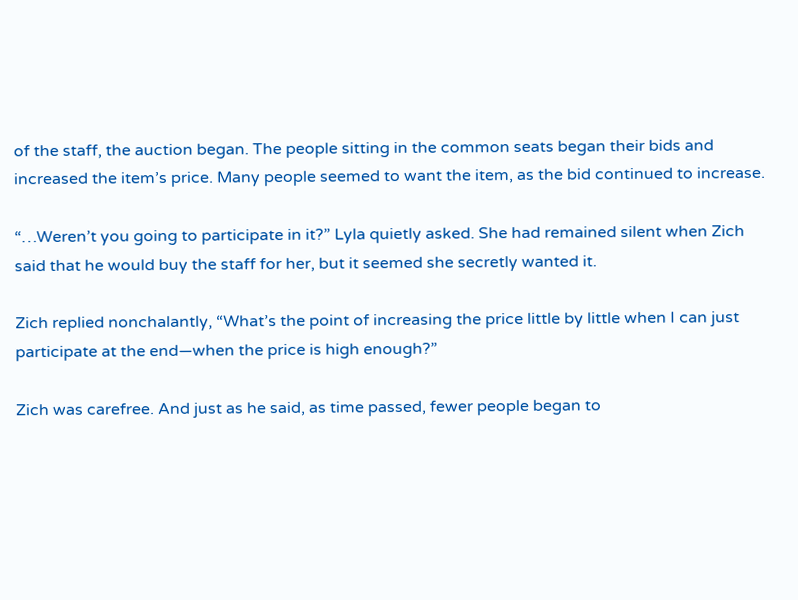of the staff, the auction began. The people sitting in the common seats began their bids and increased the item’s price. Many people seemed to want the item, as the bid continued to increase.

“…Weren’t you going to participate in it?” Lyla quietly asked. She had remained silent when Zich said that he would buy the staff for her, but it seemed she secretly wanted it.

Zich replied nonchalantly, “What’s the point of increasing the price little by little when I can just participate at the end—when the price is high enough?”

Zich was carefree. And just as he said, as time passed, fewer people began to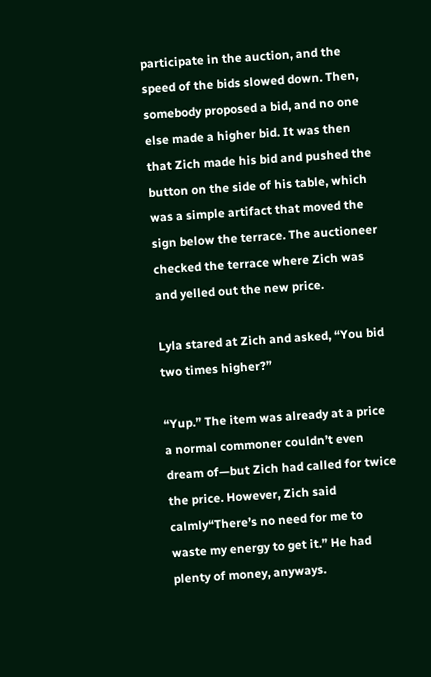participate in the auction, and the speed of the bids slowed down. Then, somebody proposed a bid, and no one else made a higher bid. It was then that Zich made his bid and pushed the button on the side of his table, which was a simple artifact that moved the sign below the terrace. The auctioneer checked the terrace where Zich was and yelled out the new price.

Lyla stared at Zich and asked, “You bid two times higher?”

“Yup.” The item was already at a price a normal commoner couldn’t even dream of—but Zich had called for twice the price. However, Zich said calmly“There’s no need for me to waste my energy to get it.” He had plenty of money, anyways.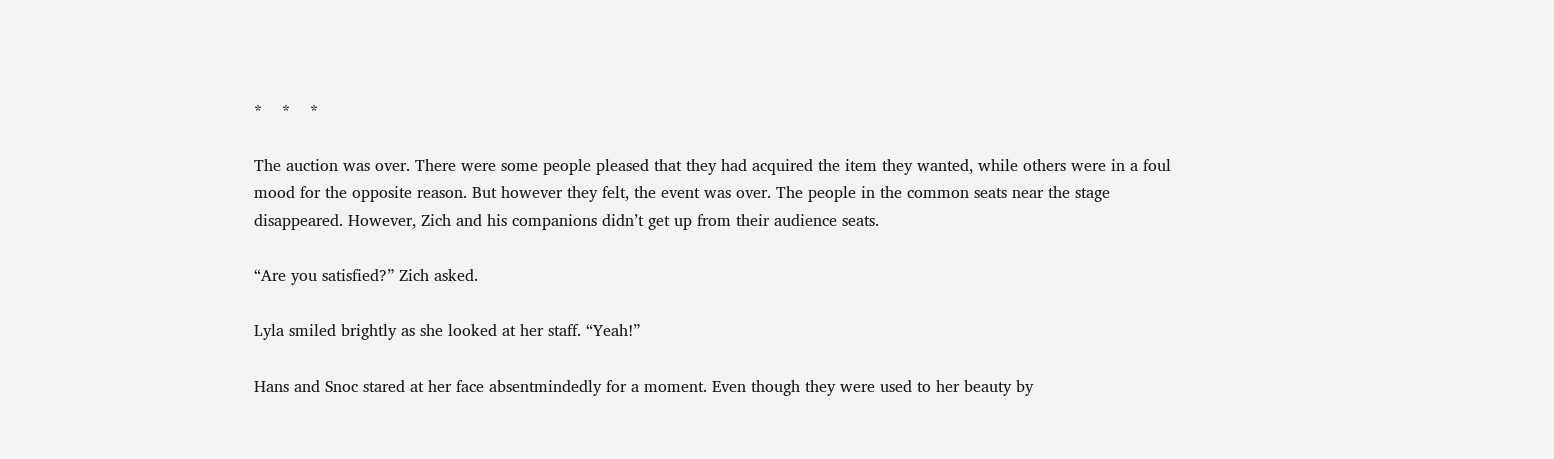*    *    *

The auction was over. There were some people pleased that they had acquired the item they wanted, while others were in a foul mood for the opposite reason. But however they felt, the event was over. The people in the common seats near the stage disappeared. However, Zich and his companions didn’t get up from their audience seats.

“Are you satisfied?” Zich asked.

Lyla smiled brightly as she looked at her staff. “Yeah!”

Hans and Snoc stared at her face absentmindedly for a moment. Even though they were used to her beauty by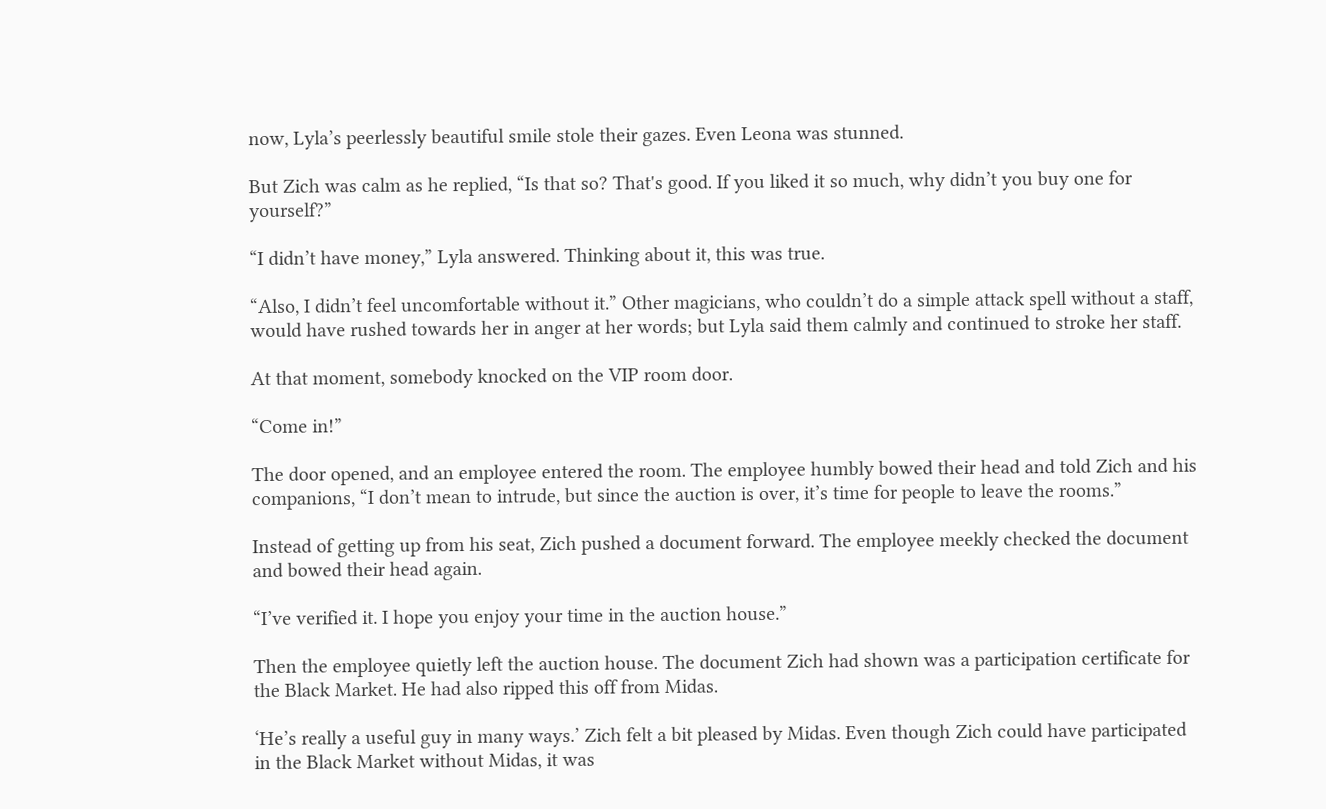now, Lyla’s peerlessly beautiful smile stole their gazes. Even Leona was stunned.

But Zich was calm as he replied, “Is that so? That's good. If you liked it so much, why didn’t you buy one for yourself?”

“I didn’t have money,” Lyla answered. Thinking about it, this was true.

“Also, I didn’t feel uncomfortable without it.” Other magicians, who couldn’t do a simple attack spell without a staff, would have rushed towards her in anger at her words; but Lyla said them calmly and continued to stroke her staff.

At that moment, somebody knocked on the VIP room door.

“Come in!”

The door opened, and an employee entered the room. The employee humbly bowed their head and told Zich and his companions, “I don’t mean to intrude, but since the auction is over, it’s time for people to leave the rooms.”

Instead of getting up from his seat, Zich pushed a document forward. The employee meekly checked the document and bowed their head again.

“I’ve verified it. I hope you enjoy your time in the auction house.”

Then the employee quietly left the auction house. The document Zich had shown was a participation certificate for the Black Market. He had also ripped this off from Midas.

‘He’s really a useful guy in many ways.’ Zich felt a bit pleased by Midas. Even though Zich could have participated in the Black Market without Midas, it was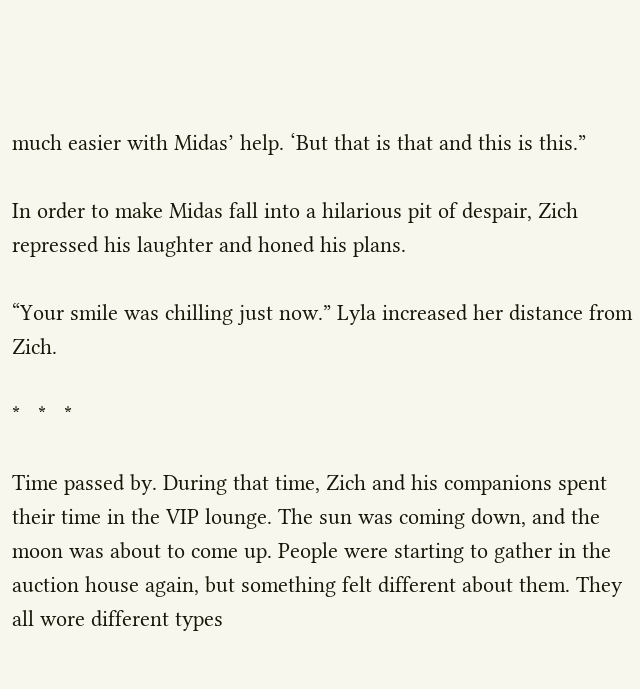much easier with Midas’ help. ‘But that is that and this is this.”

In order to make Midas fall into a hilarious pit of despair, Zich repressed his laughter and honed his plans.

“Your smile was chilling just now.” Lyla increased her distance from Zich.

*   *   *

Time passed by. During that time, Zich and his companions spent their time in the VIP lounge. The sun was coming down, and the moon was about to come up. People were starting to gather in the auction house again, but something felt different about them. They all wore different types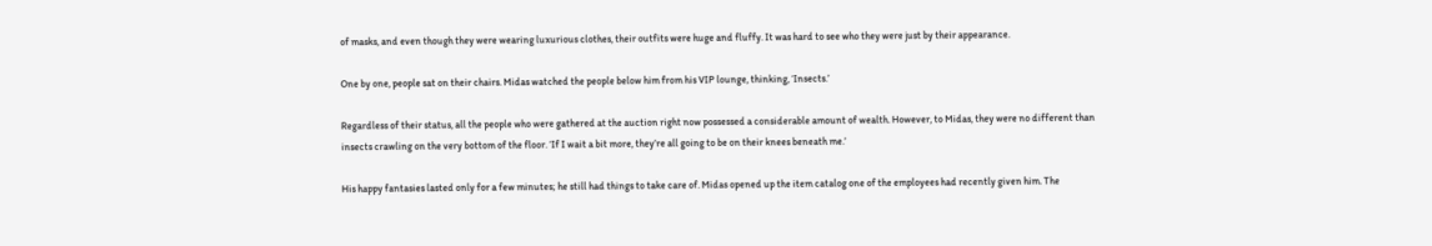of masks, and even though they were wearing luxurious clothes, their outfits were huge and fluffy. It was hard to see who they were just by their appearance.

One by one, people sat on their chairs. Midas watched the people below him from his VIP lounge, thinking, ‘Insects.’

Regardless of their status, all the people who were gathered at the auction right now possessed a considerable amount of wealth. However, to Midas, they were no different than insects crawling on the very bottom of the floor. ‘If I wait a bit more, they’re all going to be on their knees beneath me.’

His happy fantasies lasted only for a few minutes; he still had things to take care of. Midas opened up the item catalog one of the employees had recently given him. The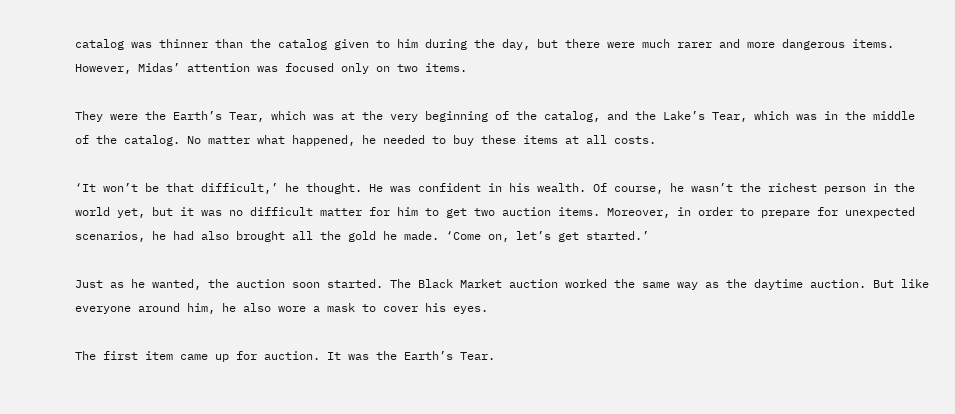catalog was thinner than the catalog given to him during the day, but there were much rarer and more dangerous items. However, Midas’ attention was focused only on two items.

They were the Earth’s Tear, which was at the very beginning of the catalog, and the Lake’s Tear, which was in the middle of the catalog. No matter what happened, he needed to buy these items at all costs.

‘It won’t be that difficult,’ he thought. He was confident in his wealth. Of course, he wasn’t the richest person in the world yet, but it was no difficult matter for him to get two auction items. Moreover, in order to prepare for unexpected scenarios, he had also brought all the gold he made. ‘Come on, let’s get started.’

Just as he wanted, the auction soon started. The Black Market auction worked the same way as the daytime auction. But like everyone around him, he also wore a mask to cover his eyes.

The first item came up for auction. It was the Earth’s Tear.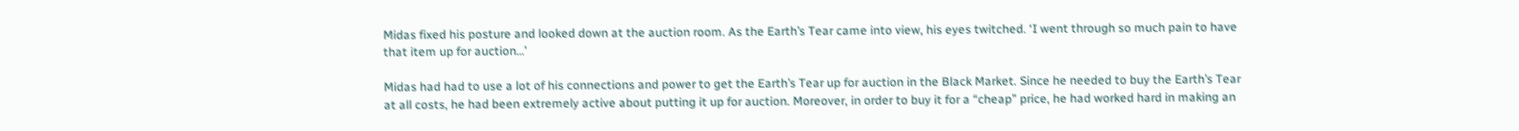Midas fixed his posture and looked down at the auction room. As the Earth’s Tear came into view, his eyes twitched. ‘I went through so much pain to have that item up for auction…’

Midas had had to use a lot of his connections and power to get the Earth’s Tear up for auction in the Black Market. Since he needed to buy the Earth’s Tear at all costs, he had been extremely active about putting it up for auction. Moreover, in order to buy it for a “cheap” price, he had worked hard in making an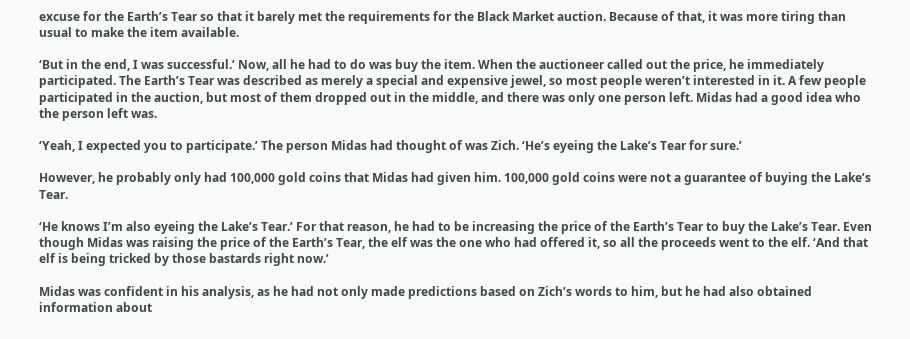excuse for the Earth’s Tear so that it barely met the requirements for the Black Market auction. Because of that, it was more tiring than usual to make the item available.

‘But in the end, I was successful.’ Now, all he had to do was buy the item. When the auctioneer called out the price, he immediately participated. The Earth’s Tear was described as merely a special and expensive jewel, so most people weren’t interested in it. A few people participated in the auction, but most of them dropped out in the middle, and there was only one person left. Midas had a good idea who the person left was.

‘Yeah, I expected you to participate.’ The person Midas had thought of was Zich. ‘He’s eyeing the Lake’s Tear for sure.’

However, he probably only had 100,000 gold coins that Midas had given him. 100,000 gold coins were not a guarantee of buying the Lake’s Tear.

‘He knows I’m also eyeing the Lake’s Tear.’ For that reason, he had to be increasing the price of the Earth’s Tear to buy the Lake’s Tear. Even though Midas was raising the price of the Earth’s Tear, the elf was the one who had offered it, so all the proceeds went to the elf. ‘And that elf is being tricked by those bastards right now.’

Midas was confident in his analysis, as he had not only made predictions based on Zich’s words to him, but he had also obtained information about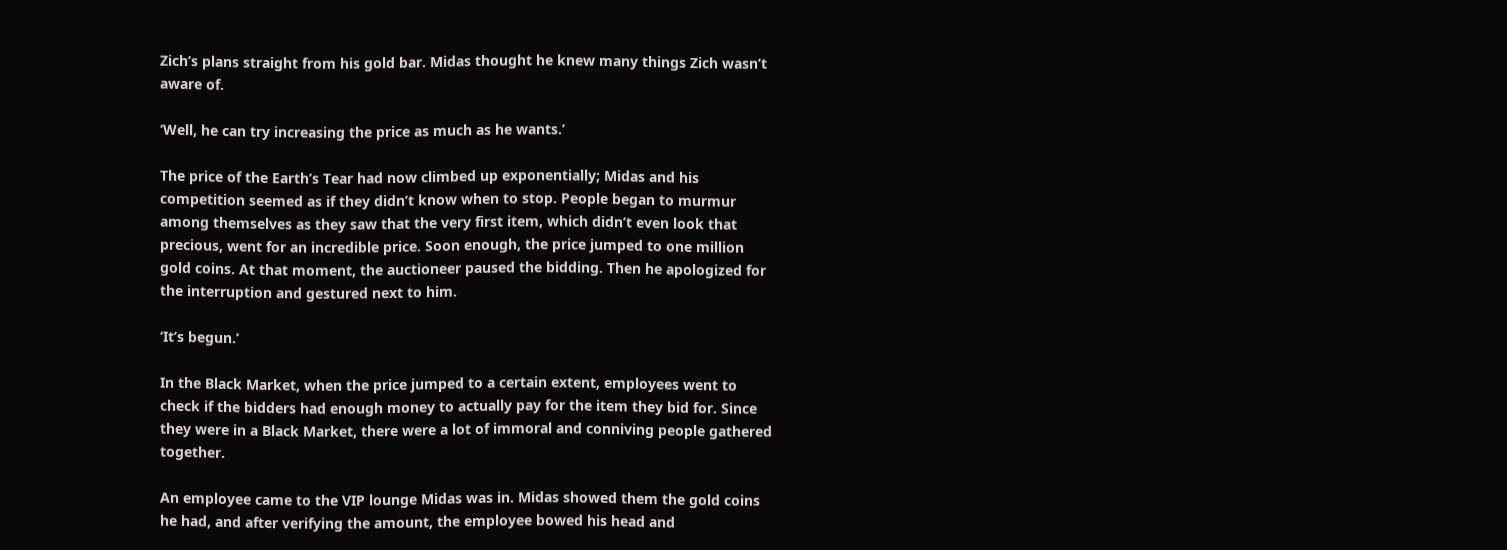Zich’s plans straight from his gold bar. Midas thought he knew many things Zich wasn’t aware of.

‘Well, he can try increasing the price as much as he wants.’

The price of the Earth’s Tear had now climbed up exponentially; Midas and his competition seemed as if they didn’t know when to stop. People began to murmur among themselves as they saw that the very first item, which didn’t even look that precious, went for an incredible price. Soon enough, the price jumped to one million gold coins. At that moment, the auctioneer paused the bidding. Then he apologized for the interruption and gestured next to him.

‘It’s begun.’

In the Black Market, when the price jumped to a certain extent, employees went to check if the bidders had enough money to actually pay for the item they bid for. Since they were in a Black Market, there were a lot of immoral and conniving people gathered together.

An employee came to the VIP lounge Midas was in. Midas showed them the gold coins he had, and after verifying the amount, the employee bowed his head and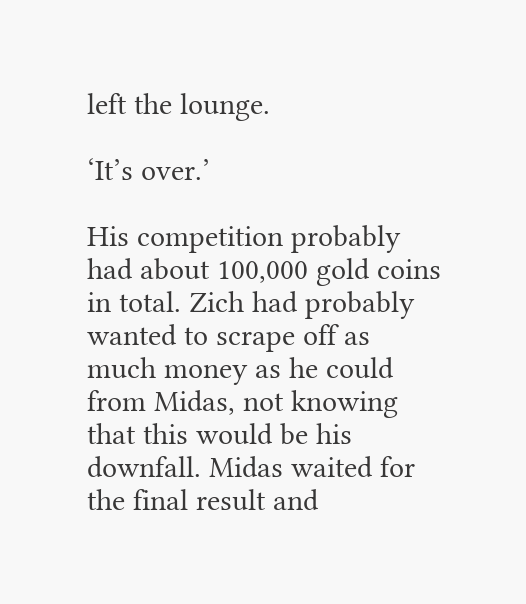left the lounge.

‘It’s over.’

His competition probably had about 100,000 gold coins in total. Zich had probably wanted to scrape off as much money as he could from Midas, not knowing that this would be his downfall. Midas waited for the final result and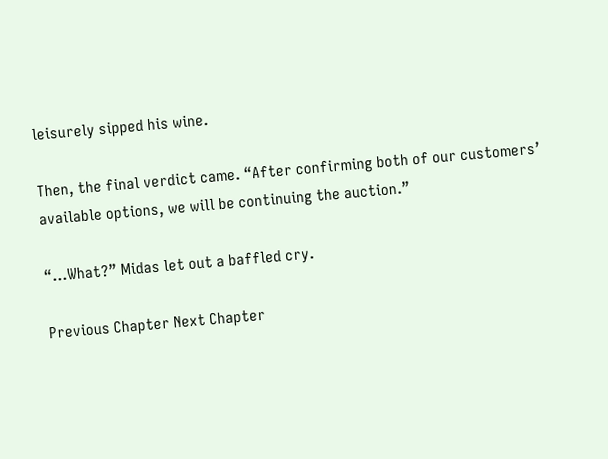leisurely sipped his wine.

Then, the final verdict came. “After confirming both of our customers’ available options, we will be continuing the auction.”

“…What?” Midas let out a baffled cry.

Previous Chapter Next Chapter